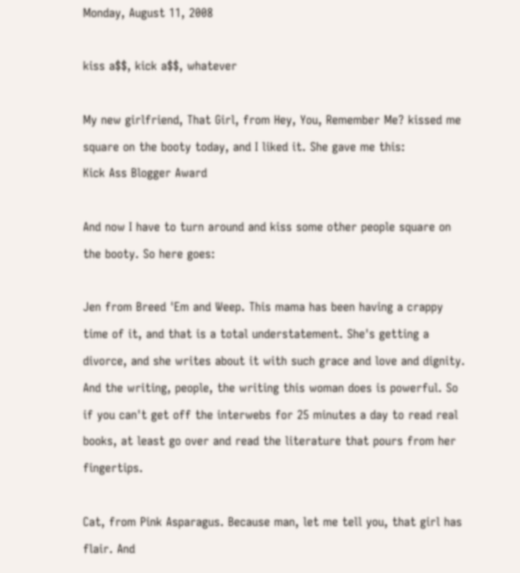Monday, August 11, 2008

kiss a$$, kick a$$, whatever

My new girlfriend, That Girl, from Hey, You, Remember Me? kissed me square on the booty today, and I liked it. She gave me this:
Kick Ass Blogger Award

And now I have to turn around and kiss some other people square on the booty. So here goes:

Jen from Breed 'Em and Weep. This mama has been having a crappy time of it, and that is a total understatement. She's getting a divorce, and she writes about it with such grace and love and dignity. And the writing, people, the writing this woman does is powerful. So if you can't get off the interwebs for 25 minutes a day to read real books, at least go over and read the literature that pours from her fingertips.

Cat, from Pink Asparagus. Because man, let me tell you, that girl has flair. And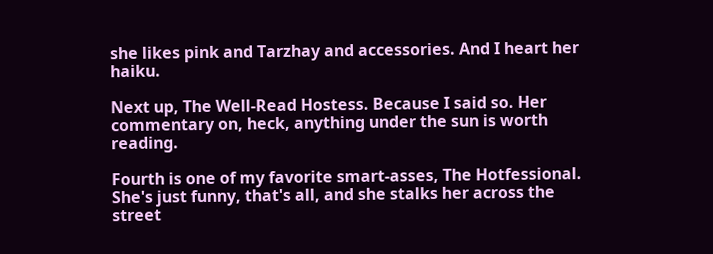she likes pink and Tarzhay and accessories. And I heart her haiku.

Next up, The Well-Read Hostess. Because I said so. Her commentary on, heck, anything under the sun is worth reading.

Fourth is one of my favorite smart-asses, The Hotfessional. She's just funny, that's all, and she stalks her across the street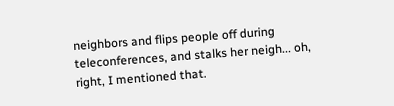neighbors and flips people off during teleconferences, and stalks her neigh... oh, right, I mentioned that.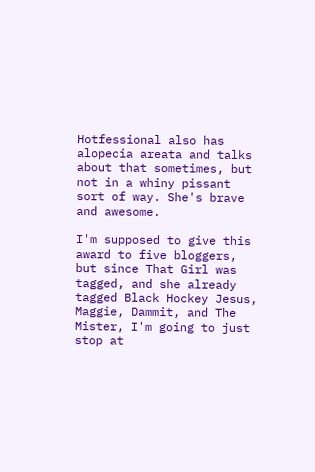Hotfessional also has alopecia areata and talks about that sometimes, but not in a whiny pissant sort of way. She's brave and awesome.

I'm supposed to give this award to five bloggers, but since That Girl was tagged, and she already tagged Black Hockey Jesus, Maggie, Dammit, and The Mister, I'm going to just stop at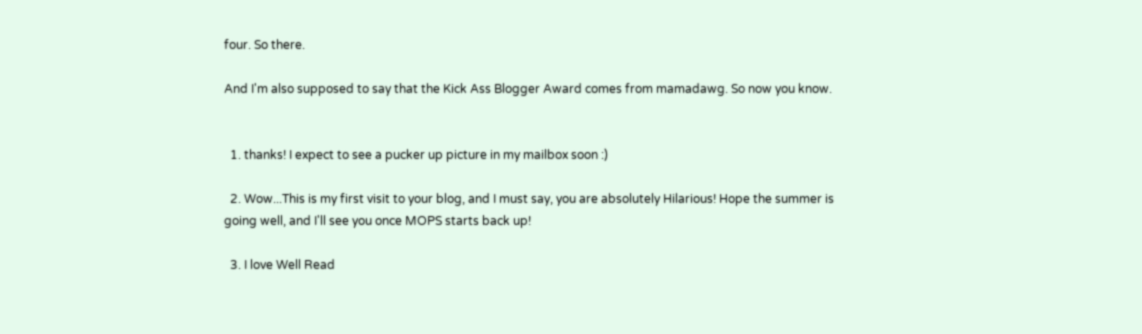four. So there.

And I'm also supposed to say that the Kick Ass Blogger Award comes from mamadawg. So now you know.


  1. thanks! I expect to see a pucker up picture in my mailbox soon :)

  2. Wow...This is my first visit to your blog, and I must say, you are absolutely Hilarious! Hope the summer is going well, and I'll see you once MOPS starts back up!

  3. I love Well Read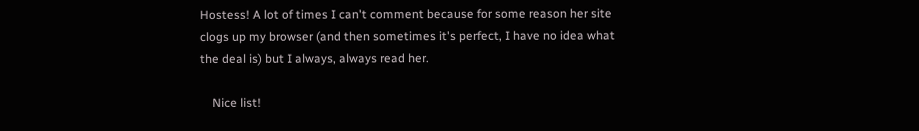Hostess! A lot of times I can't comment because for some reason her site clogs up my browser (and then sometimes it's perfect, I have no idea what the deal is) but I always, always read her.

    Nice list!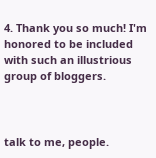4. Thank you so much! I'm honored to be included with such an illustrious group of bloggers.



talk to me, people.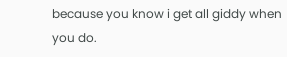because you know i get all giddy when you do.